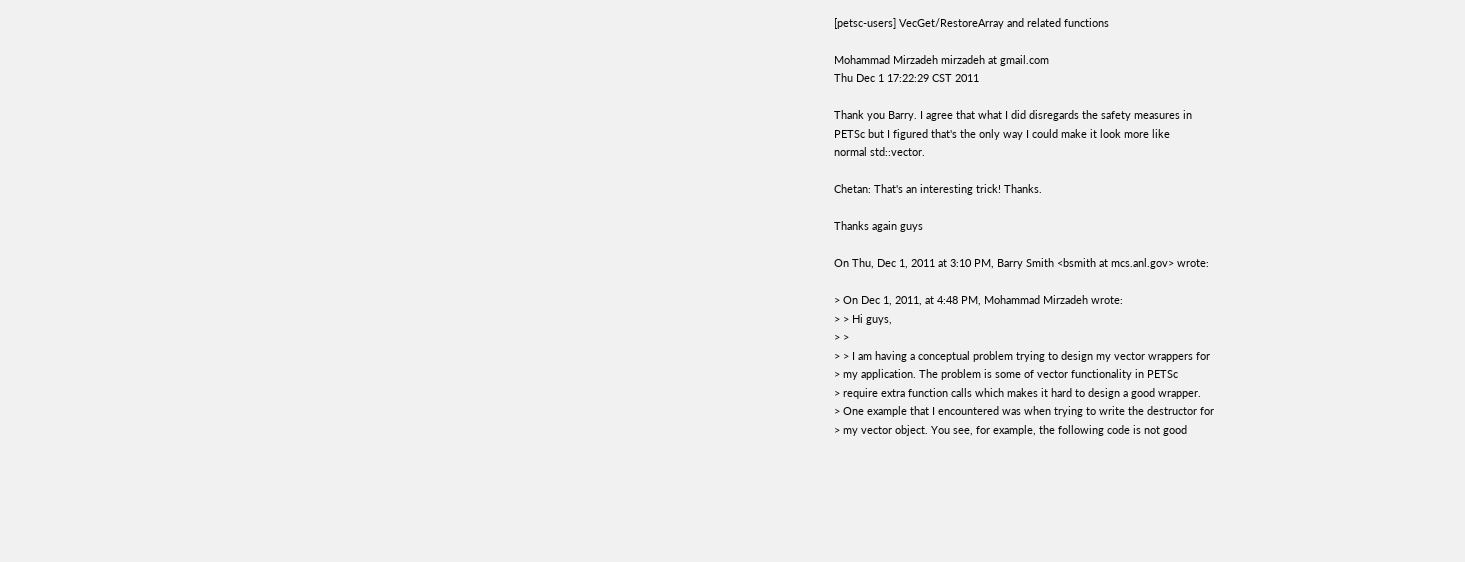[petsc-users] VecGet/RestoreArray and related functions

Mohammad Mirzadeh mirzadeh at gmail.com
Thu Dec 1 17:22:29 CST 2011

Thank you Barry. I agree that what I did disregards the safety measures in
PETSc but I figured that's the only way I could make it look more like
normal std::vector.

Chetan: That's an interesting trick! Thanks.

Thanks again guys

On Thu, Dec 1, 2011 at 3:10 PM, Barry Smith <bsmith at mcs.anl.gov> wrote:

> On Dec 1, 2011, at 4:48 PM, Mohammad Mirzadeh wrote:
> > Hi guys,
> >
> > I am having a conceptual problem trying to design my vector wrappers for
> my application. The problem is some of vector functionality in PETSc
> require extra function calls which makes it hard to design a good wrapper.
> One example that I encountered was when trying to write the destructor for
> my vector object. You see, for example, the following code is not good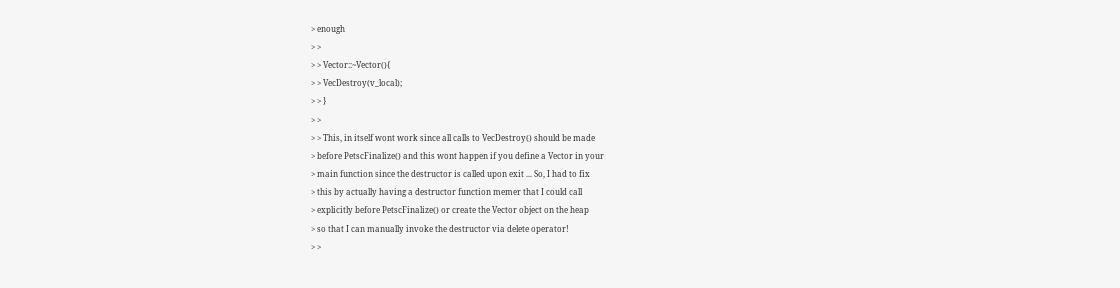> enough
> >
> > Vector::~Vector(){
> > VecDestroy(v_local);
> > }
> >
> > This, in itself wont work since all calls to VecDestroy() should be made
> before PetscFinalize() and this wont happen if you define a Vector in your
> main function since the destructor is called upon exit ... So, I had to fix
> this by actually having a destructor function memer that I could call
> explicitly before PetscFinalize() or create the Vector object on the heap
> so that I can manually invoke the destructor via delete operator!
> >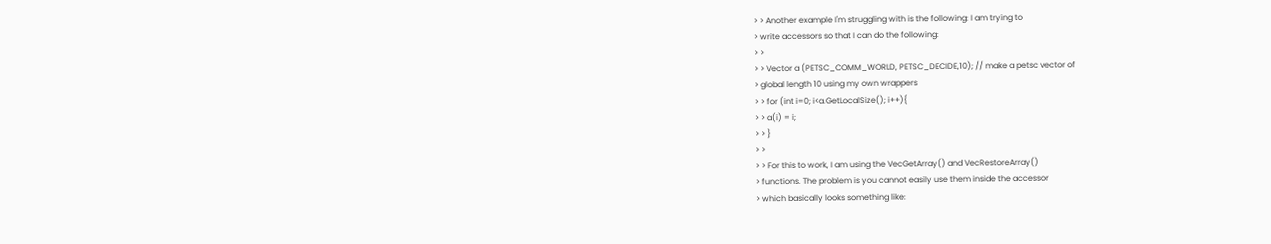> > Another example I'm struggling with is the following: I am trying to
> write accessors so that I can do the following:
> >
> > Vector a (PETSC_COMM_WORLD, PETSC_DECIDE,10); // make a petsc vector of
> global length 10 using my own wrappers
> > for (int i=0; i<a.GetLocalSize(); i++){
> > a(i) = i;
> > }
> >
> > For this to work, I am using the VecGetArray() and VecRestoreArray()
> functions. The problem is you cannot easily use them inside the accessor
> which basically looks something like: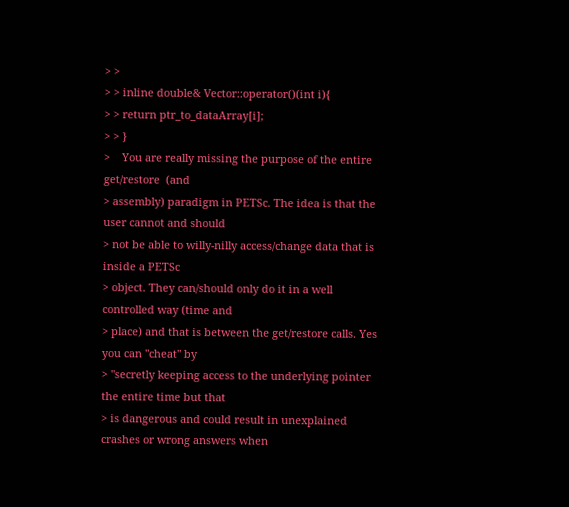> >
> > inline double& Vector::operator()(int i){
> > return ptr_to_dataArray[i];
> > }
>    You are really missing the purpose of the entire get/restore  (and
> assembly) paradigm in PETSc. The idea is that the user cannot and should
> not be able to willy-nilly access/change data that is inside a PETSc
> object. They can/should only do it in a well controlled way (time and
> place) and that is between the get/restore calls. Yes you can "cheat" by
> "secretly keeping access to the underlying pointer the entire time but that
> is dangerous and could result in unexplained crashes or wrong answers when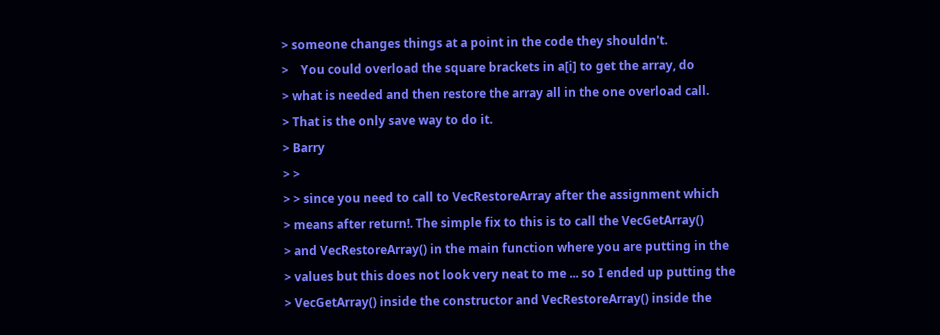> someone changes things at a point in the code they shouldn't.
>    You could overload the square brackets in a[i] to get the array, do
> what is needed and then restore the array all in the one overload call.
> That is the only save way to do it.
> Barry
> >
> > since you need to call to VecRestoreArray after the assignment which
> means after return!. The simple fix to this is to call the VecGetArray()
> and VecRestoreArray() in the main function where you are putting in the
> values but this does not look very neat to me ... so I ended up putting the
> VecGetArray() inside the constructor and VecRestoreArray() inside the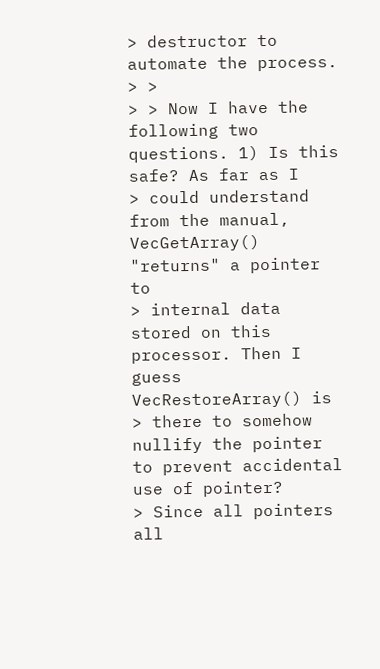> destructor to automate the process.
> >
> > Now I have the following two questions. 1) Is this safe? As far as I
> could understand from the manual, VecGetArray() "returns" a pointer to
> internal data stored on this processor. Then I guess VecRestoreArray() is
> there to somehow nullify the pointer to prevent accidental use of pointer?
> Since all pointers all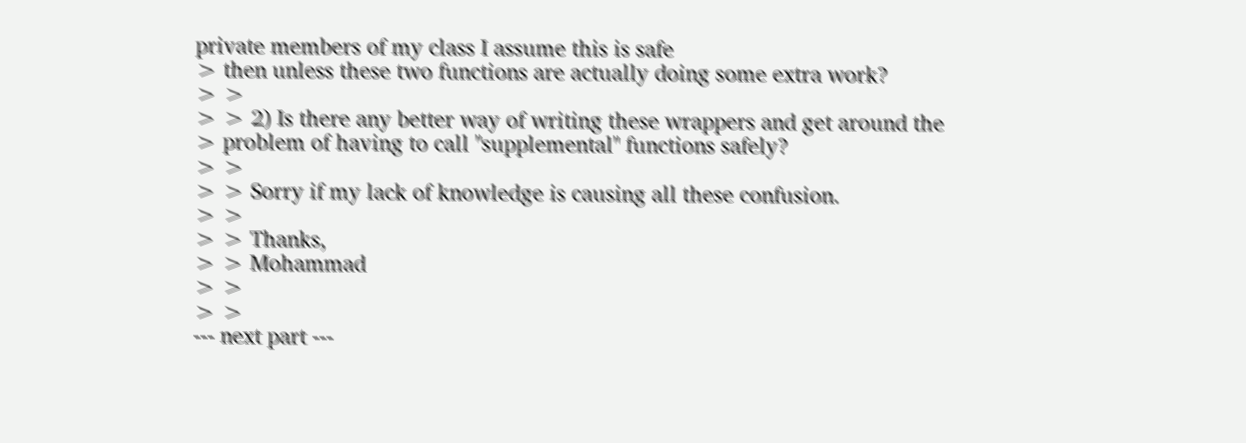private members of my class I assume this is safe
> then unless these two functions are actually doing some extra work?
> >
> > 2) Is there any better way of writing these wrappers and get around the
> problem of having to call "supplemental" functions safely?
> >
> > Sorry if my lack of knowledge is causing all these confusion.
> >
> > Thanks,
> > Mohammad
> >
> >
--- next part ---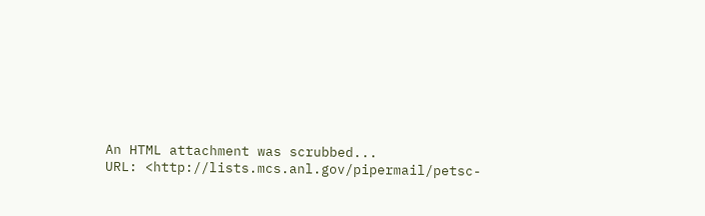An HTML attachment was scrubbed...
URL: <http://lists.mcs.anl.gov/pipermail/petsc-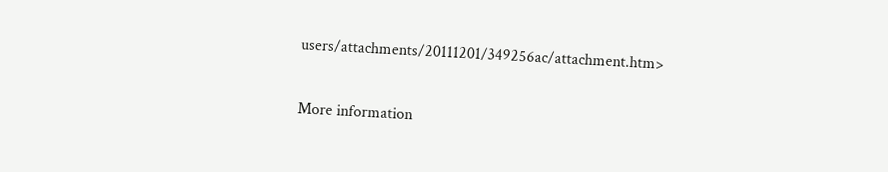users/attachments/20111201/349256ac/attachment.htm>

More information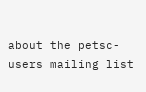about the petsc-users mailing list